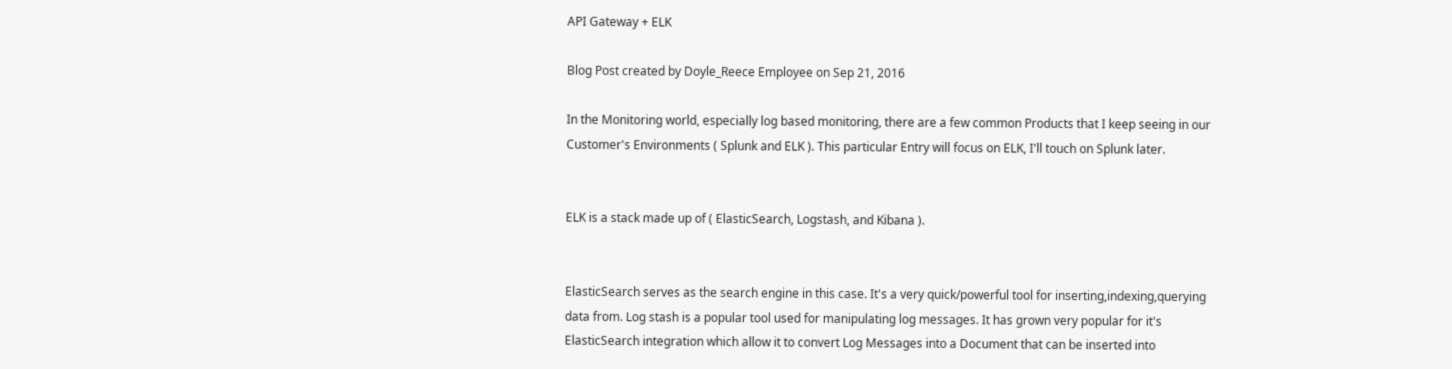API Gateway + ELK

Blog Post created by Doyle_Reece Employee on Sep 21, 2016

In the Monitoring world, especially log based monitoring, there are a few common Products that I keep seeing in our Customer's Environments ( Splunk and ELK ). This particular Entry will focus on ELK, I'll touch on Splunk later.


ELK is a stack made up of ( ElasticSearch, Logstash, and Kibana ).


ElasticSearch serves as the search engine in this case. It's a very quick/powerful tool for inserting,indexing,querying data from. Log stash is a popular tool used for manipulating log messages. It has grown very popular for it's ElasticSearch integration which allow it to convert Log Messages into a Document that can be inserted into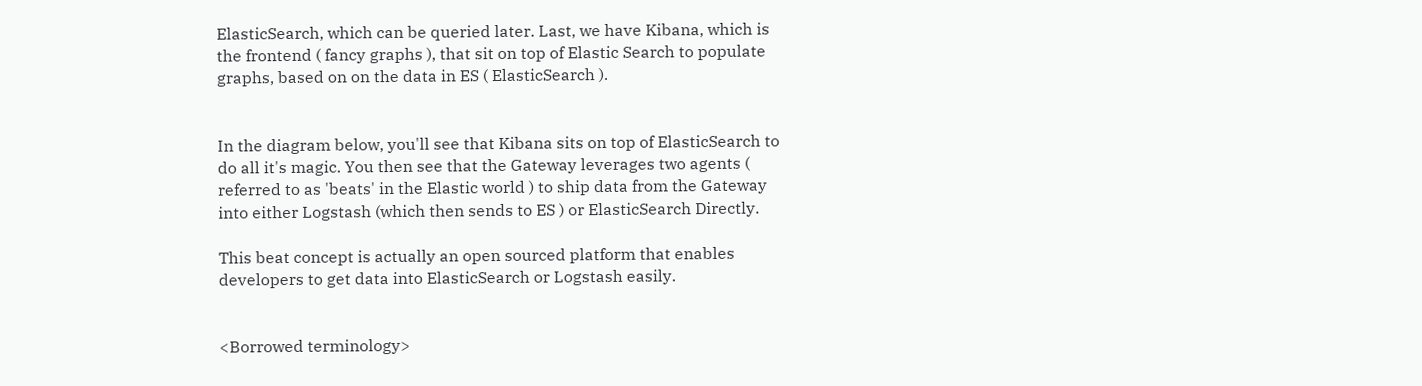ElasticSearch, which can be queried later. Last, we have Kibana, which is the frontend ( fancy graphs ), that sit on top of Elastic Search to populate graphs, based on on the data in ES ( ElasticSearch ).


In the diagram below, you'll see that Kibana sits on top of ElasticSearch to do all it's magic. You then see that the Gateway leverages two agents ( referred to as 'beats' in the Elastic world ) to ship data from the Gateway into either Logstash (which then sends to ES ) or ElasticSearch Directly.

This beat concept is actually an open sourced platform that enables developers to get data into ElasticSearch or Logstash easily.


<Borrowed terminology>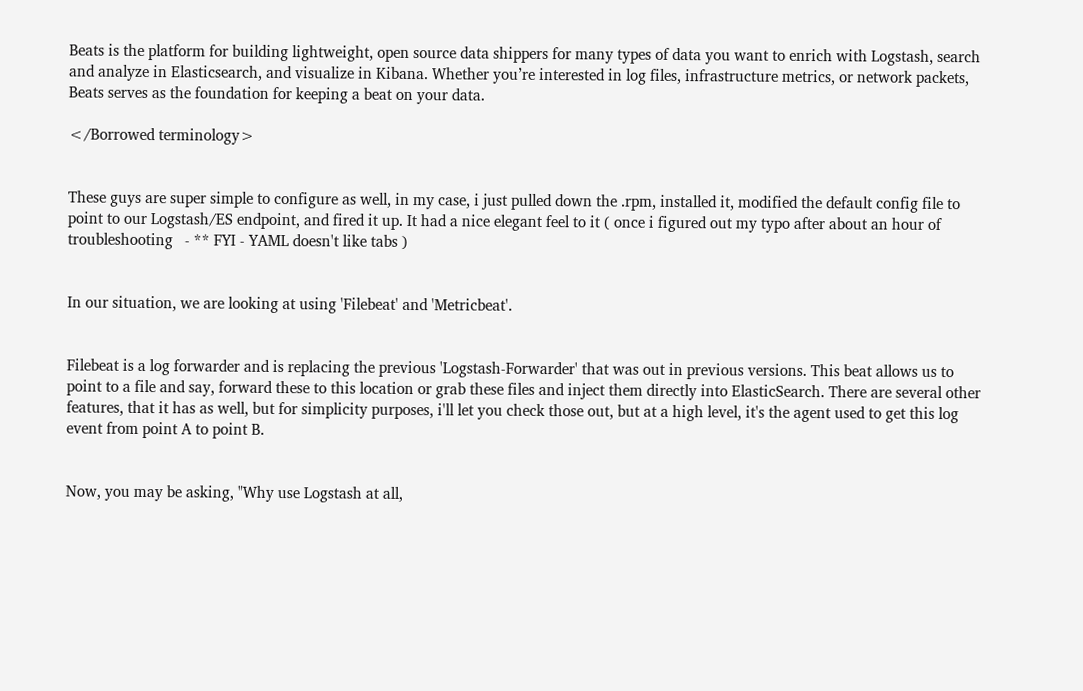Beats is the platform for building lightweight, open source data shippers for many types of data you want to enrich with Logstash, search and analyze in Elasticsearch, and visualize in Kibana. Whether you’re interested in log files, infrastructure metrics, or network packets, Beats serves as the foundation for keeping a beat on your data.

</Borrowed terminology>


These guys are super simple to configure as well, in my case, i just pulled down the .rpm, installed it, modified the default config file to point to our Logstash/ES endpoint, and fired it up. It had a nice elegant feel to it ( once i figured out my typo after about an hour of troubleshooting   - ** FYI - YAML doesn't like tabs )


In our situation, we are looking at using 'Filebeat' and 'Metricbeat'.


Filebeat is a log forwarder and is replacing the previous 'Logstash-Forwarder' that was out in previous versions. This beat allows us to point to a file and say, forward these to this location or grab these files and inject them directly into ElasticSearch. There are several other features, that it has as well, but for simplicity purposes, i'll let you check those out, but at a high level, it's the agent used to get this log event from point A to point B.


Now, you may be asking, "Why use Logstash at all,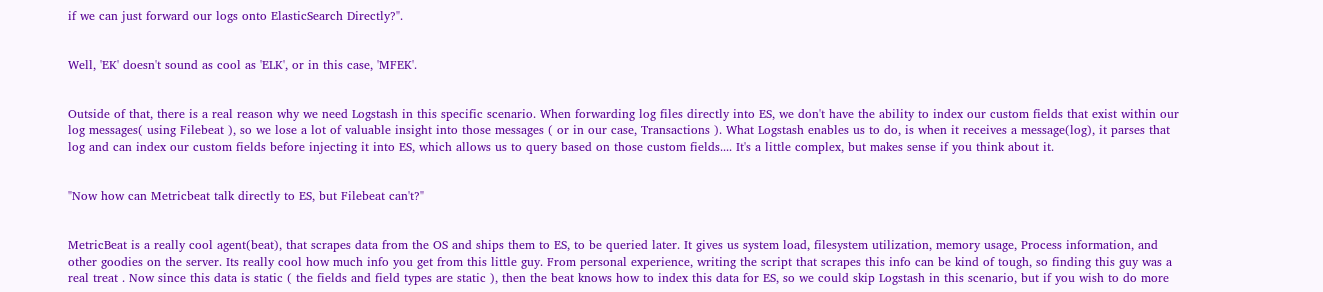if we can just forward our logs onto ElasticSearch Directly?".


Well, 'EK' doesn't sound as cool as 'ELK', or in this case, 'MFEK'.


Outside of that, there is a real reason why we need Logstash in this specific scenario. When forwarding log files directly into ES, we don't have the ability to index our custom fields that exist within our log messages( using Filebeat ), so we lose a lot of valuable insight into those messages ( or in our case, Transactions ). What Logstash enables us to do, is when it receives a message(log), it parses that log and can index our custom fields before injecting it into ES, which allows us to query based on those custom fields.... It's a little complex, but makes sense if you think about it.


"Now how can Metricbeat talk directly to ES, but Filebeat can't?"


MetricBeat is a really cool agent(beat), that scrapes data from the OS and ships them to ES, to be queried later. It gives us system load, filesystem utilization, memory usage, Process information, and other goodies on the server. Its really cool how much info you get from this little guy. From personal experience, writing the script that scrapes this info can be kind of tough, so finding this guy was a real treat . Now since this data is static ( the fields and field types are static ), then the beat knows how to index this data for ES, so we could skip Logstash in this scenario, but if you wish to do more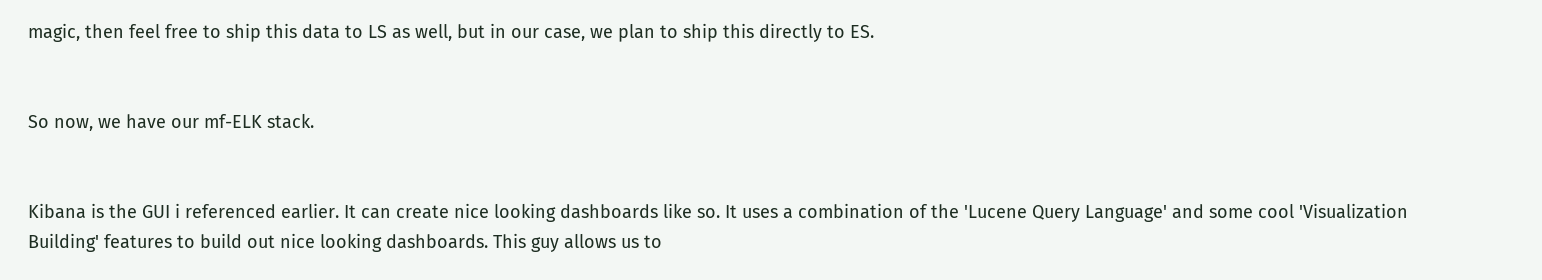magic, then feel free to ship this data to LS as well, but in our case, we plan to ship this directly to ES.


So now, we have our mf-ELK stack.


Kibana is the GUI i referenced earlier. It can create nice looking dashboards like so. It uses a combination of the 'Lucene Query Language' and some cool 'Visualization Building' features to build out nice looking dashboards. This guy allows us to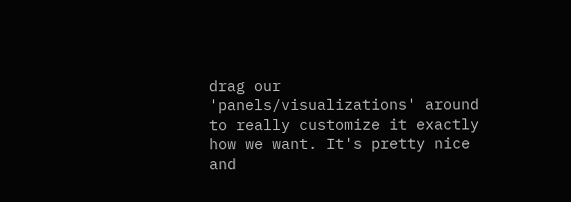drag our 'panels/visualizations' around to really customize it exactly how we want. It's pretty nice and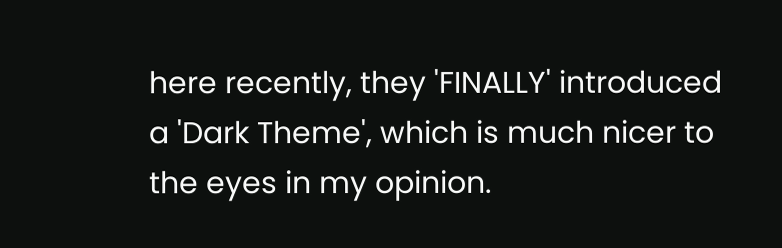here recently, they 'FINALLY' introduced a 'Dark Theme', which is much nicer to the eyes in my opinion.